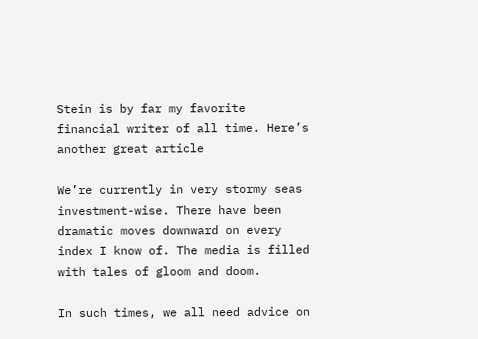Stein is by far my favorite financial writer of all time. Here’s another great article

We’re currently in very stormy seas investment-wise. There have been dramatic moves downward on every index I know of. The media is filled with tales of gloom and doom.

In such times, we all need advice on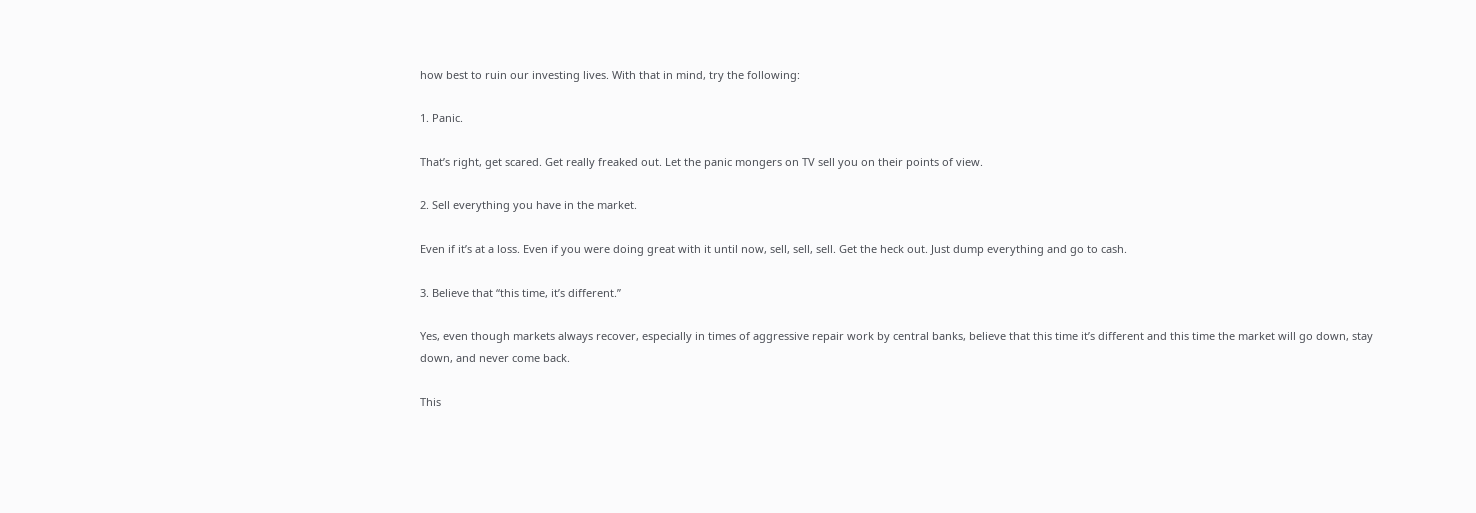how best to ruin our investing lives. With that in mind, try the following:

1. Panic.

That’s right, get scared. Get really freaked out. Let the panic mongers on TV sell you on their points of view.

2. Sell everything you have in the market.

Even if it’s at a loss. Even if you were doing great with it until now, sell, sell, sell. Get the heck out. Just dump everything and go to cash.

3. Believe that “this time, it’s different.”

Yes, even though markets always recover, especially in times of aggressive repair work by central banks, believe that this time it’s different and this time the market will go down, stay down, and never come back.

This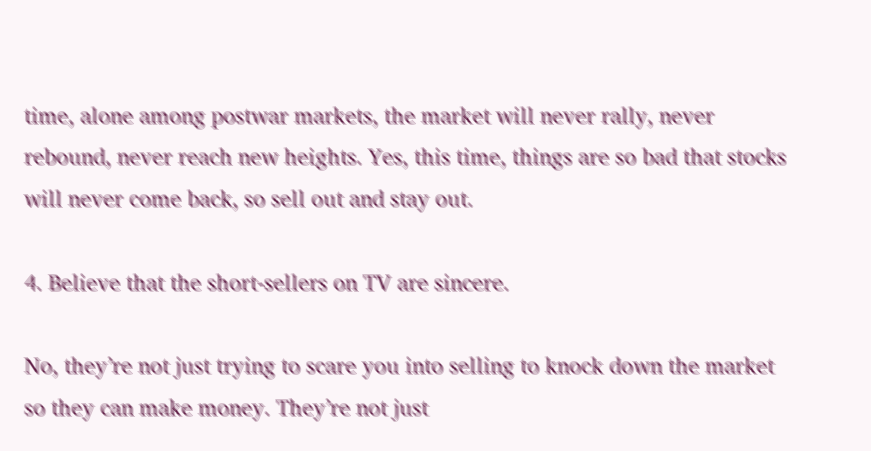time, alone among postwar markets, the market will never rally, never rebound, never reach new heights. Yes, this time, things are so bad that stocks will never come back, so sell out and stay out.

4. Believe that the short-sellers on TV are sincere.

No, they’re not just trying to scare you into selling to knock down the market so they can make money. They’re not just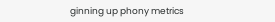ginning up phony metrics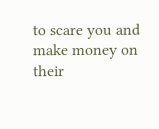to scare you and make money on their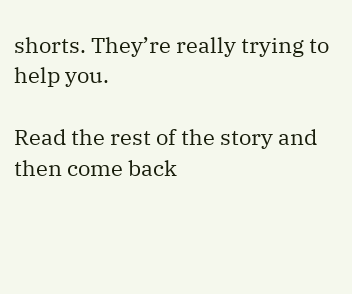shorts. They’re really trying to help you.

Read the rest of the story and then come back